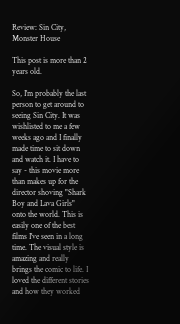Review: Sin City, Monster House

This post is more than 2 years old.

So, I'm probably the last person to get around to seeing Sin City. It was wishlisted to me a few weeks ago and I finally made time to sit down and watch it. I have to say - this movie more than makes up for the director shoving "Shark Boy and Lava Girls" onto the world. This is easily one of the best films I've seen in a long time. The visual style is amazing and really brings the comic to life. I loved the different stories and how they worked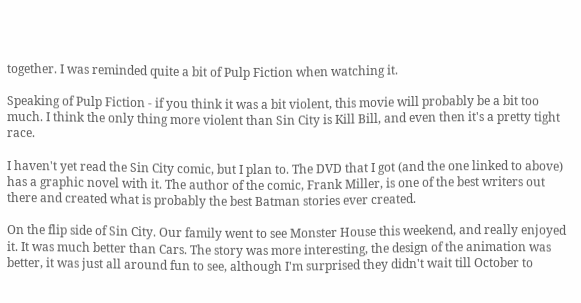together. I was reminded quite a bit of Pulp Fiction when watching it.

Speaking of Pulp Fiction - if you think it was a bit violent, this movie will probably be a bit too much. I think the only thing more violent than Sin City is Kill Bill, and even then it's a pretty tight race.

I haven't yet read the Sin City comic, but I plan to. The DVD that I got (and the one linked to above) has a graphic novel with it. The author of the comic, Frank Miller, is one of the best writers out there and created what is probably the best Batman stories ever created.

On the flip side of Sin City. Our family went to see Monster House this weekend, and really enjoyed it. It was much better than Cars. The story was more interesting, the design of the animation was better, it was just all around fun to see, although I'm surprised they didn't wait till October to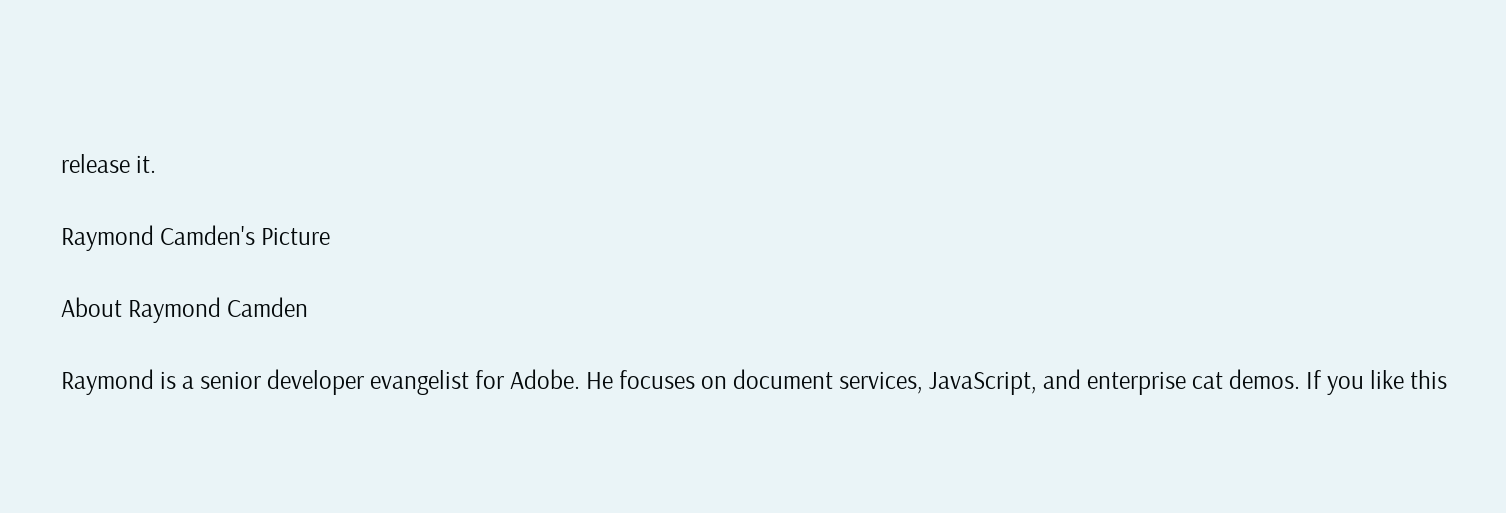release it.

Raymond Camden's Picture

About Raymond Camden

Raymond is a senior developer evangelist for Adobe. He focuses on document services, JavaScript, and enterprise cat demos. If you like this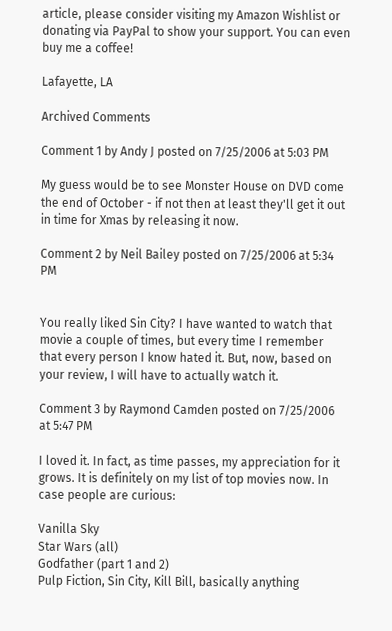article, please consider visiting my Amazon Wishlist or donating via PayPal to show your support. You can even buy me a coffee!

Lafayette, LA

Archived Comments

Comment 1 by Andy J posted on 7/25/2006 at 5:03 PM

My guess would be to see Monster House on DVD come the end of October - if not then at least they'll get it out in time for Xmas by releasing it now.

Comment 2 by Neil Bailey posted on 7/25/2006 at 5:34 PM


You really liked Sin City? I have wanted to watch that movie a couple of times, but every time I remember that every person I know hated it. But, now, based on your review, I will have to actually watch it.

Comment 3 by Raymond Camden posted on 7/25/2006 at 5:47 PM

I loved it. In fact, as time passes, my appreciation for it grows. It is definitely on my list of top movies now. In case people are curious:

Vanilla Sky
Star Wars (all)
Godfather (part 1 and 2)
Pulp Fiction, Sin City, Kill Bill, basically anything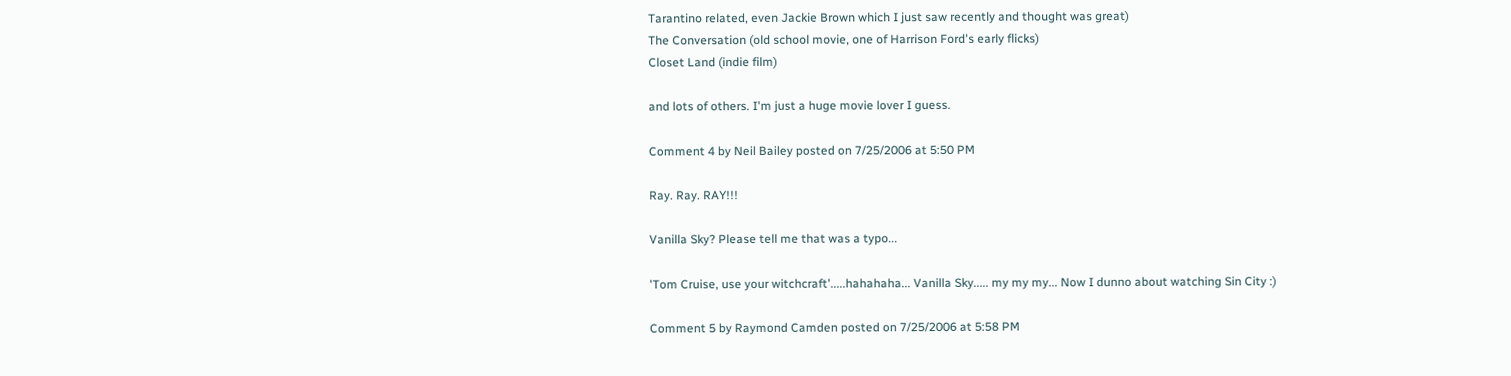Tarantino related, even Jackie Brown which I just saw recently and thought was great)
The Conversation (old school movie, one of Harrison Ford's early flicks)
Closet Land (indie film)

and lots of others. I'm just a huge movie lover I guess.

Comment 4 by Neil Bailey posted on 7/25/2006 at 5:50 PM

Ray. Ray. RAY!!!

Vanilla Sky? Please tell me that was a typo...

'Tom Cruise, use your witchcraft'.....hahahaha... Vanilla Sky..... my my my... Now I dunno about watching Sin City :)

Comment 5 by Raymond Camden posted on 7/25/2006 at 5:58 PM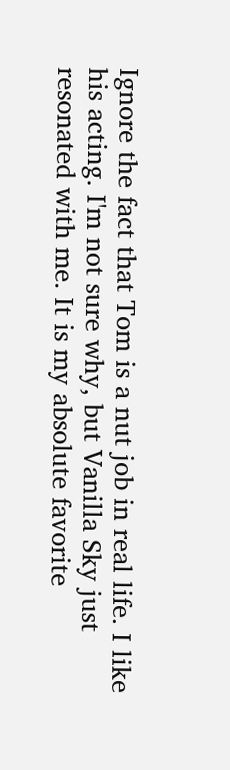Ignore the fact that Tom is a nut job in real life. I like his acting. I'm not sure why, but Vanilla Sky just resonated with me. It is my absolute favorite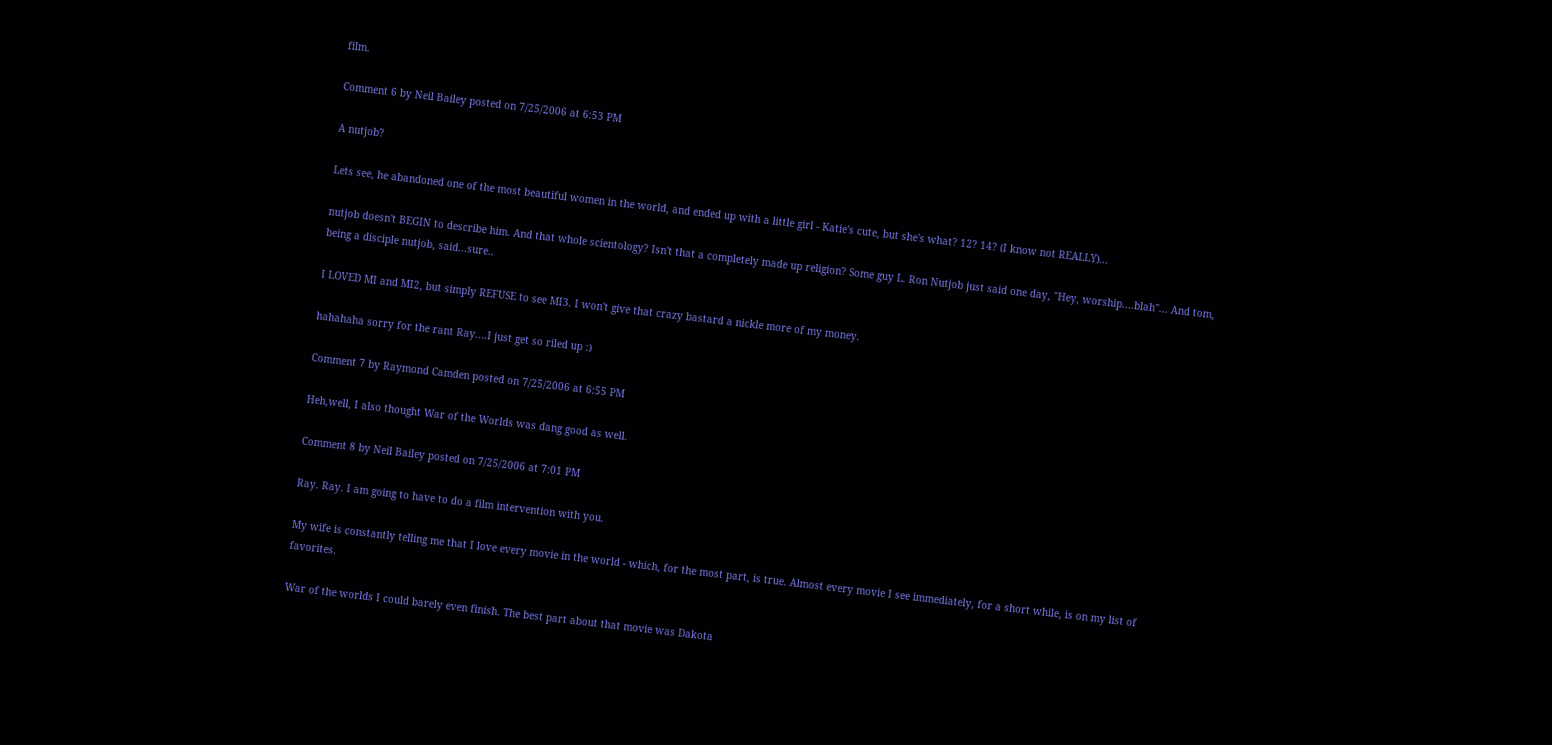film.

Comment 6 by Neil Bailey posted on 7/25/2006 at 6:53 PM

A nutjob?

Lets see, he abandoned one of the most beautiful women in the world, and ended up with a little girl - Katie's cute, but she's what? 12? 14? (I know not REALLY)...

nutjob doesn't BEGIN to describe him. And that whole scientology? Isn't that a completely made up religion? Some guy L. Ron Nutjob just said one day, "Hey, worship....blah"... And tom, being a disciple nutjob, said...sure..

I LOVED MI and MI2, but simply REFUSE to see MI3. I won't give that crazy bastard a nickle more of my money.

hahahaha sorry for the rant Ray....I just get so riled up :)

Comment 7 by Raymond Camden posted on 7/25/2006 at 6:55 PM

Heh,well, I also thought War of the Worlds was dang good as well.

Comment 8 by Neil Bailey posted on 7/25/2006 at 7:01 PM

Ray. Ray. I am going to have to do a film intervention with you.

My wife is constantly telling me that I love every movie in the world - which, for the most part, is true. Almost every movie I see immediately, for a short while, is on my list of favorites.

War of the worlds I could barely even finish. The best part about that movie was Dakota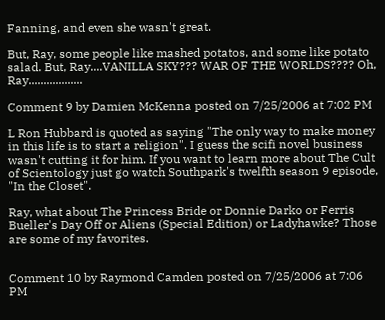Fanning, and even she wasn't great.

But, Ray, some people like mashed potatos, and some like potato salad. But, Ray....VANILLA SKY??? WAR OF THE WORLDS???? Oh, Ray..................

Comment 9 by Damien McKenna posted on 7/25/2006 at 7:02 PM

L Ron Hubbard is quoted as saying "The only way to make money in this life is to start a religion". I guess the scifi novel business wasn't cutting it for him. If you want to learn more about The Cult of Scientology just go watch Southpark's twelfth season 9 episode, "In the Closet".

Ray, what about The Princess Bride or Donnie Darko or Ferris Bueller's Day Off or Aliens (Special Edition) or Ladyhawke? Those are some of my favorites.


Comment 10 by Raymond Camden posted on 7/25/2006 at 7:06 PM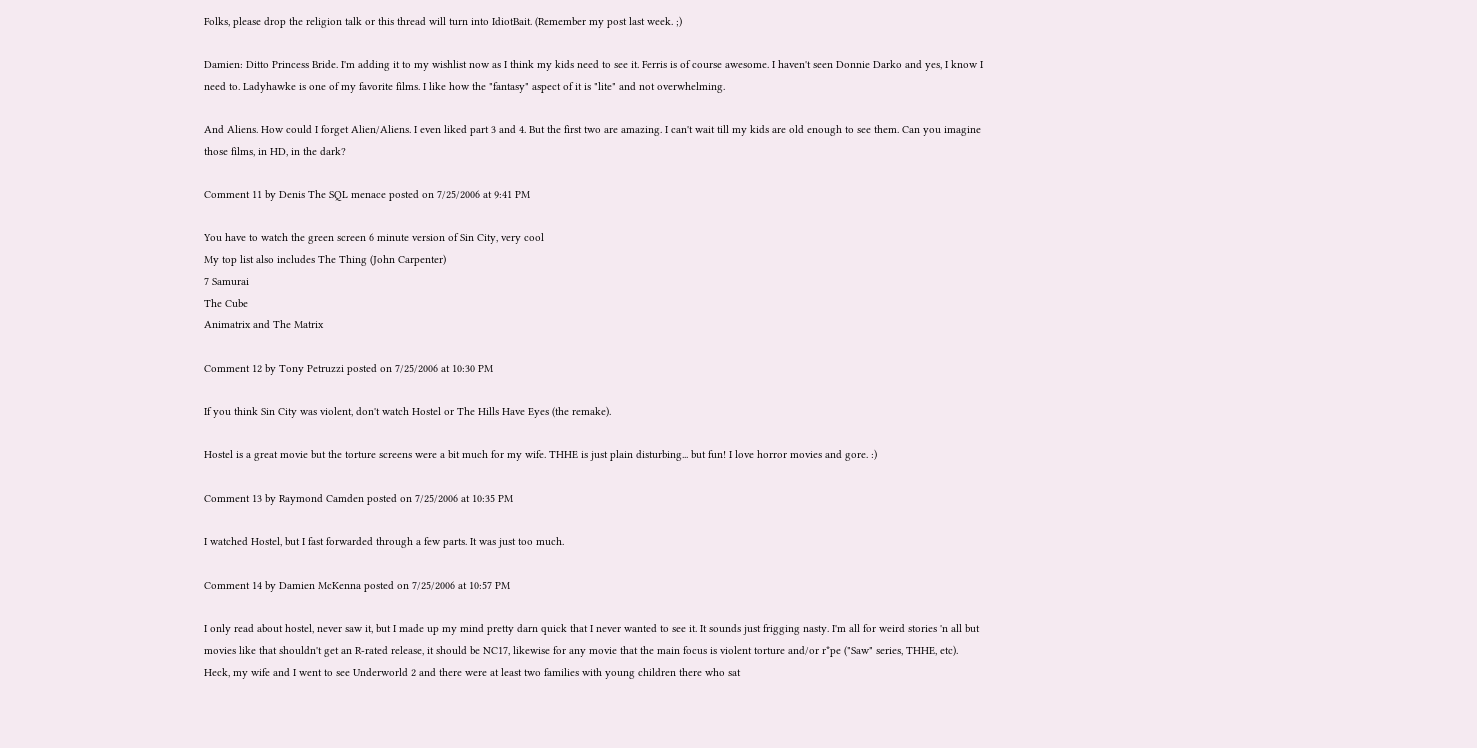Folks, please drop the religion talk or this thread will turn into IdiotBait. (Remember my post last week. ;)

Damien: Ditto Princess Bride. I'm adding it to my wishlist now as I think my kids need to see it. Ferris is of course awesome. I haven't seen Donnie Darko and yes, I know I need to. Ladyhawke is one of my favorite films. I like how the "fantasy" aspect of it is "lite" and not overwhelming.

And Aliens. How could I forget Alien/Aliens. I even liked part 3 and 4. But the first two are amazing. I can't wait till my kids are old enough to see them. Can you imagine those films, in HD, in the dark?

Comment 11 by Denis The SQL menace posted on 7/25/2006 at 9:41 PM

You have to watch the green screen 6 minute version of Sin City, very cool
My top list also includes The Thing (John Carpenter)
7 Samurai
The Cube
Animatrix and The Matrix

Comment 12 by Tony Petruzzi posted on 7/25/2006 at 10:30 PM

If you think Sin City was violent, don't watch Hostel or The Hills Have Eyes (the remake).

Hostel is a great movie but the torture screens were a bit much for my wife. THHE is just plain disturbing... but fun! I love horror movies and gore. :)

Comment 13 by Raymond Camden posted on 7/25/2006 at 10:35 PM

I watched Hostel, but I fast forwarded through a few parts. It was just too much.

Comment 14 by Damien McKenna posted on 7/25/2006 at 10:57 PM

I only read about hostel, never saw it, but I made up my mind pretty darn quick that I never wanted to see it. It sounds just frigging nasty. I'm all for weird stories 'n all but movies like that shouldn't get an R-rated release, it should be NC17, likewise for any movie that the main focus is violent torture and/or r*pe ("Saw" series, THHE, etc). Heck, my wife and I went to see Underworld 2 and there were at least two families with young children there who sat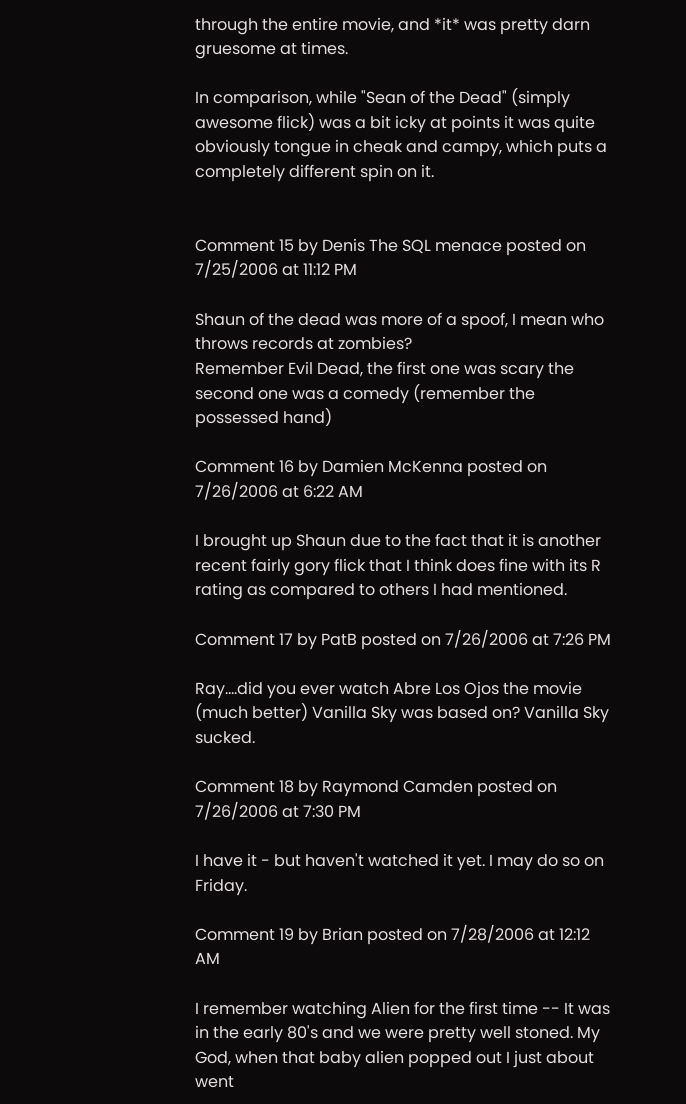through the entire movie, and *it* was pretty darn gruesome at times.

In comparison, while "Sean of the Dead" (simply awesome flick) was a bit icky at points it was quite obviously tongue in cheak and campy, which puts a completely different spin on it.


Comment 15 by Denis The SQL menace posted on 7/25/2006 at 11:12 PM

Shaun of the dead was more of a spoof, I mean who throws records at zombies?
Remember Evil Dead, the first one was scary the second one was a comedy (remember the possessed hand)

Comment 16 by Damien McKenna posted on 7/26/2006 at 6:22 AM

I brought up Shaun due to the fact that it is another recent fairly gory flick that I think does fine with its R rating as compared to others I had mentioned.

Comment 17 by PatB posted on 7/26/2006 at 7:26 PM

Ray....did you ever watch Abre Los Ojos the movie (much better) Vanilla Sky was based on? Vanilla Sky sucked.

Comment 18 by Raymond Camden posted on 7/26/2006 at 7:30 PM

I have it - but haven't watched it yet. I may do so on Friday.

Comment 19 by Brian posted on 7/28/2006 at 12:12 AM

I remember watching Alien for the first time -- It was in the early 80's and we were pretty well stoned. My God, when that baby alien popped out I just about went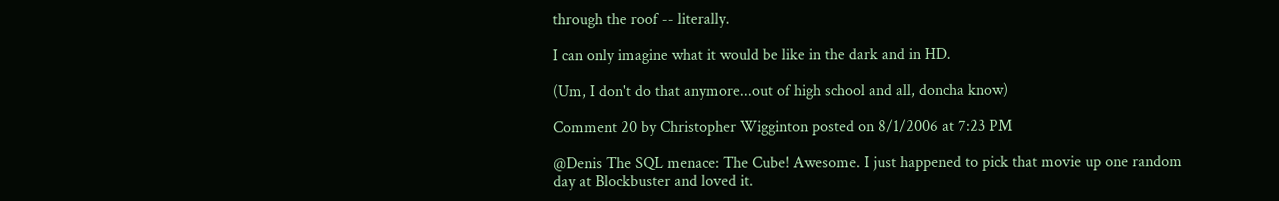through the roof -- literally.

I can only imagine what it would be like in the dark and in HD.

(Um, I don't do that anymore...out of high school and all, doncha know)

Comment 20 by Christopher Wigginton posted on 8/1/2006 at 7:23 PM

@Denis The SQL menace: The Cube! Awesome. I just happened to pick that movie up one random day at Blockbuster and loved it.